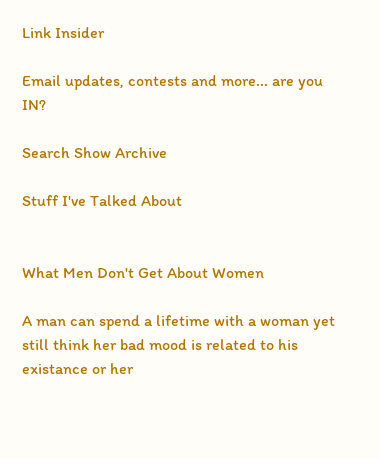Link Insider

Email updates, contests and more... are you IN?

Search Show Archive

Stuff I've Talked About


What Men Don't Get About Women

A man can spend a lifetime with a woman yet still think her bad mood is related to his existance or her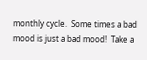monthly cycle.  Some times a bad mood is just a bad mood!  Take a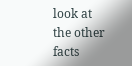look at the other facts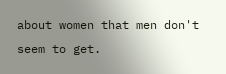about women that men don't seem to get.